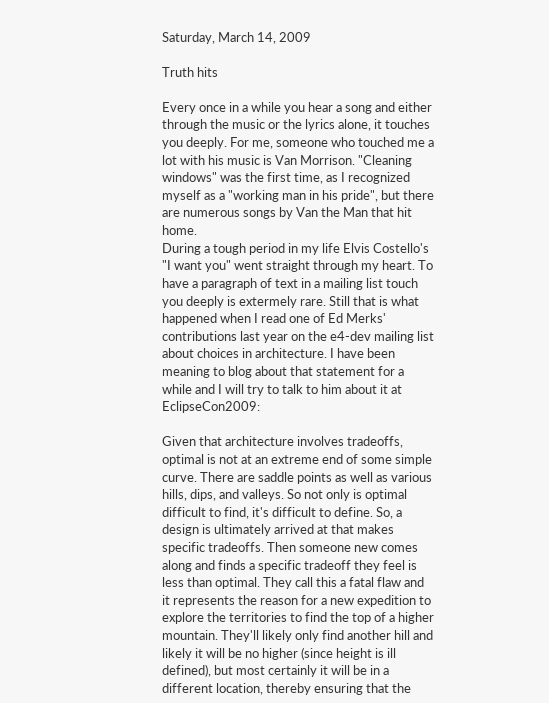Saturday, March 14, 2009

Truth hits

Every once in a while you hear a song and either through the music or the lyrics alone, it touches you deeply. For me, someone who touched me a lot with his music is Van Morrison. "Cleaning windows" was the first time, as I recognized myself as a "working man in his pride", but there are numerous songs by Van the Man that hit home.
During a tough period in my life Elvis Costello's "I want you" went straight through my heart. To have a paragraph of text in a mailing list touch you deeply is extermely rare. Still that is what happened when I read one of Ed Merks' contributions last year on the e4-dev mailing list about choices in architecture. I have been meaning to blog about that statement for a while and I will try to talk to him about it at EclipseCon2009:

Given that architecture involves tradeoffs, optimal is not at an extreme end of some simple curve. There are saddle points as well as various hills, dips, and valleys. So not only is optimal difficult to find, it's difficult to define. So, a design is ultimately arrived at that makes specific tradeoffs. Then someone new comes along and finds a specific tradeoff they feel is less than optimal. They call this a fatal flaw and it represents the reason for a new expedition to explore the territories to find the top of a higher mountain. They'll likely only find another hill and likely it will be no higher (since height is ill defined), but most certainly it will be in a different location, thereby ensuring that the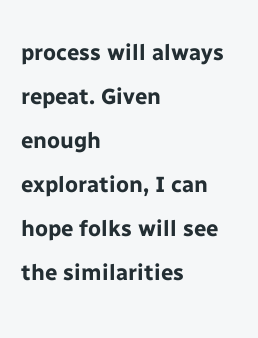process will always repeat. Given enough exploration, I can hope folks will see the similarities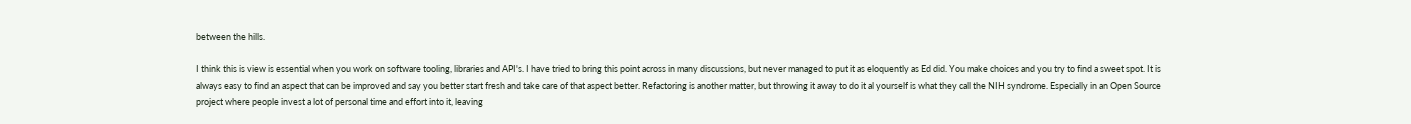between the hills.

I think this is view is essential when you work on software tooling, libraries and API's. I have tried to bring this point across in many discussions, but never managed to put it as eloquently as Ed did. You make choices and you try to find a sweet spot. It is always easy to find an aspect that can be improved and say you better start fresh and take care of that aspect better. Refactoring is another matter, but throwing it away to do it al yourself is what they call the NIH syndrome. Especially in an Open Source project where people invest a lot of personal time and effort into it, leaving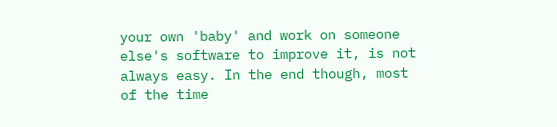your own 'baby' and work on someone else's software to improve it, is not always easy. In the end though, most of the time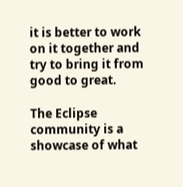it is better to work on it together and try to bring it from good to great.

The Eclipse community is a showcase of what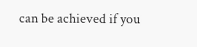can be achieved if you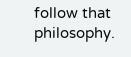follow that philosophy.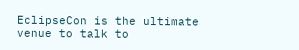EclipseCon is the ultimate venue to talk to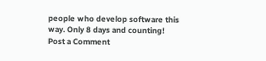people who develop software this way. Only 8 days and counting!
Post a Comment